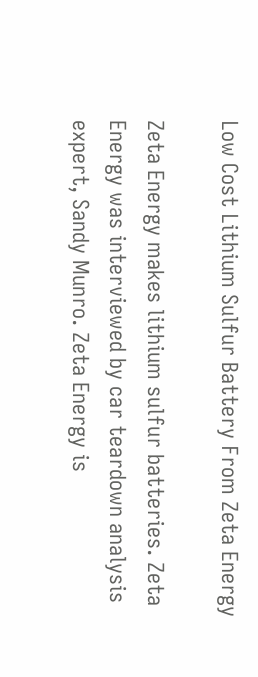Low Cost Lithium Sulfur Battery From Zeta Energy

Zeta Energy makes lithium sulfur batteries. Zeta Energy was interviewed by car teardown analysis expert, Sandy Munro. Zeta Energy is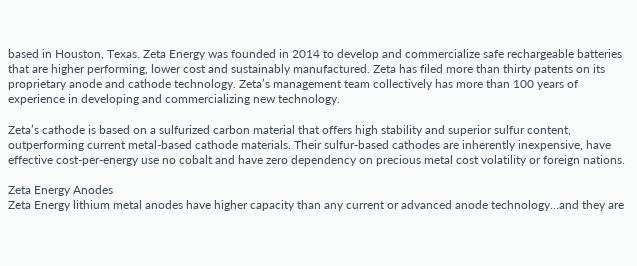based in Houston, Texas. Zeta Energy was founded in 2014 to develop and commercialize safe rechargeable batteries that are higher performing, lower cost and sustainably manufactured. Zeta has filed more than thirty patents on its proprietary anode and cathode technology. Zeta’s management team collectively has more than 100 years of experience in developing and commercializing new technology.

Zeta’s cathode is based on a sulfurized carbon material that offers high stability and superior sulfur content, outperforming current metal-based cathode materials. Their sulfur-based cathodes are inherently inexpensive, have effective cost-per-energy use no cobalt and have zero dependency on precious metal cost volatility or foreign nations.

Zeta Energy Anodes
Zeta Energy lithium metal anodes have higher capacity than any current or advanced anode technology…and they are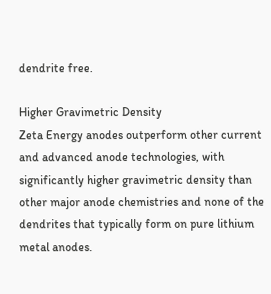dendrite free.

Higher Gravimetric Density
Zeta Energy anodes outperform other current and advanced anode technologies, with significantly higher gravimetric density than other major anode chemistries and none of the dendrites that typically form on pure lithium metal anodes.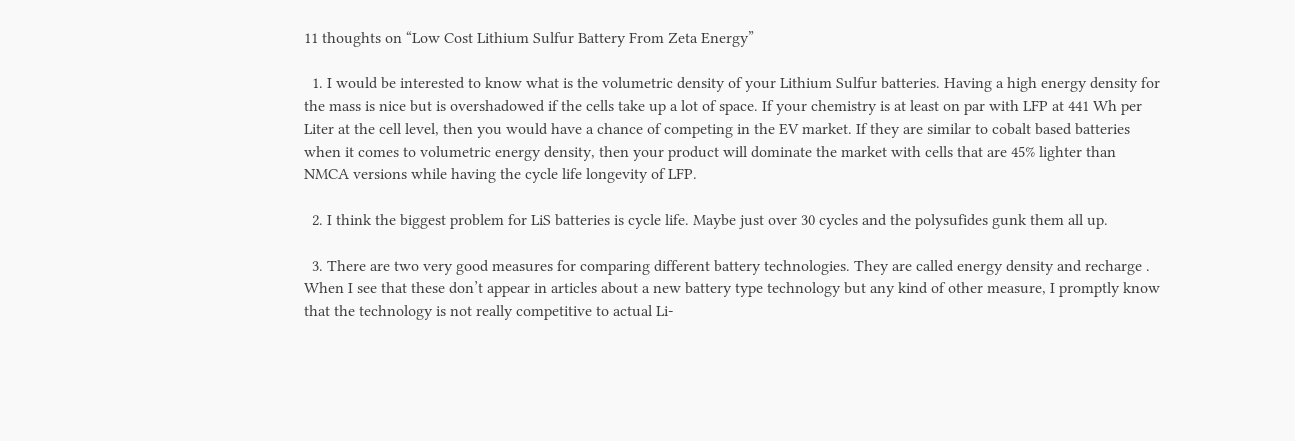11 thoughts on “Low Cost Lithium Sulfur Battery From Zeta Energy”

  1. I would be interested to know what is the volumetric density of your Lithium Sulfur batteries. Having a high energy density for the mass is nice but is overshadowed if the cells take up a lot of space. If your chemistry is at least on par with LFP at 441 Wh per Liter at the cell level, then you would have a chance of competing in the EV market. If they are similar to cobalt based batteries when it comes to volumetric energy density, then your product will dominate the market with cells that are 45% lighter than NMCA versions while having the cycle life longevity of LFP.

  2. I think the biggest problem for LiS batteries is cycle life. Maybe just over 30 cycles and the polysufides gunk them all up.

  3. There are two very good measures for comparing different battery technologies. They are called energy density and recharge . When I see that these don’t appear in articles about a new battery type technology but any kind of other measure, I promptly know that the technology is not really competitive to actual Li-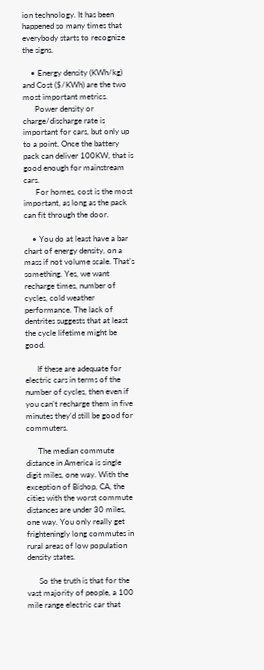ion technology. It has been happened so many times that everybody starts to recognize the signs.

    • Energy density (KWh/kg) and Cost ($/KWh) are the two most important metrics.
      Power density or charge/discharge rate is important for cars, but only up to a point. Once the battery pack can deliver 100KW, that is good enough for mainstream cars.
      For homes, cost is the most important, as long as the pack can fit through the door.

    • You do at least have a bar chart of energy density, on a mass if not volume scale. That’s something. Yes, we want recharge times, number of cycles, cold weather performance. The lack of dentrites suggests that at least the cycle lifetime might be good.

      If these are adequate for electric cars in terms of the number of cycles, then even if you can’t recharge them in five minutes they’d still be good for commuters.

      The median commute distance in America is single digit miles, one way. With the exception of Bishop, CA, the cities with the worst commute distances are under 30 miles, one way. You only really get frighteningly long commutes in rural areas of low population density states.

      So the truth is that for the vast majority of people, a 100 mile range electric car that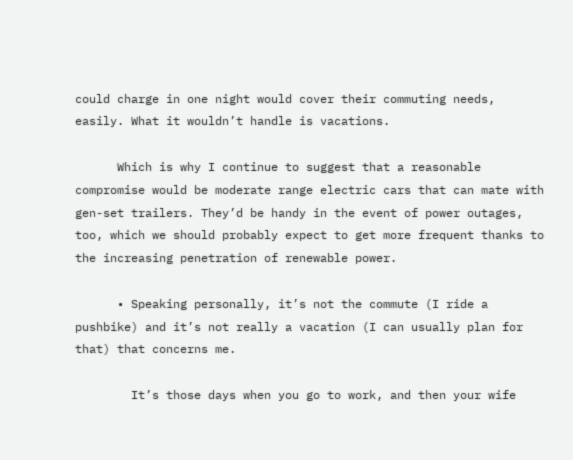could charge in one night would cover their commuting needs, easily. What it wouldn’t handle is vacations.

      Which is why I continue to suggest that a reasonable compromise would be moderate range electric cars that can mate with gen-set trailers. They’d be handy in the event of power outages, too, which we should probably expect to get more frequent thanks to the increasing penetration of renewable power.

      • Speaking personally, it’s not the commute (I ride a pushbike) and it’s not really a vacation (I can usually plan for that) that concerns me.

        It’s those days when you go to work, and then your wife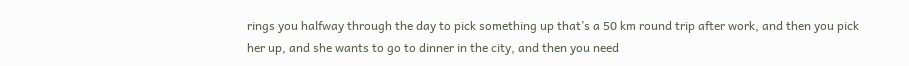rings you halfway through the day to pick something up that’s a 50 km round trip after work, and then you pick her up, and she wants to go to dinner in the city, and then you need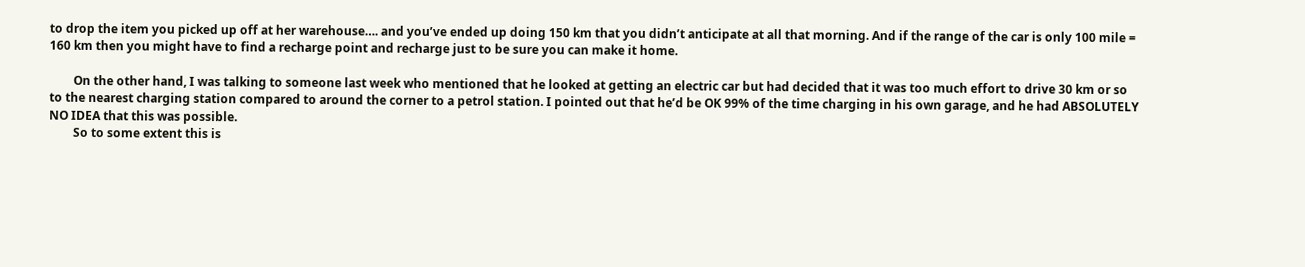to drop the item you picked up off at her warehouse…. and you’ve ended up doing 150 km that you didn’t anticipate at all that morning. And if the range of the car is only 100 mile = 160 km then you might have to find a recharge point and recharge just to be sure you can make it home.

        On the other hand, I was talking to someone last week who mentioned that he looked at getting an electric car but had decided that it was too much effort to drive 30 km or so to the nearest charging station compared to around the corner to a petrol station. I pointed out that he’d be OK 99% of the time charging in his own garage, and he had ABSOLUTELY NO IDEA that this was possible.
        So to some extent this is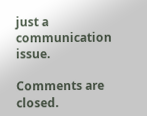just a communication issue.

Comments are closed.